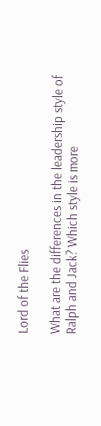Lord of the Flies

What are the differences in the leadership style of Ralph and Jack? Which style is more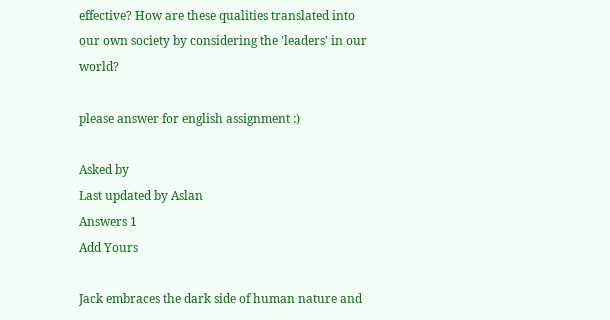effective? How are these qualities translated into our own society by considering the 'leaders' in our world?

please answer for english assignment :)

Asked by
Last updated by Aslan
Answers 1
Add Yours

Jack embraces the dark side of human nature and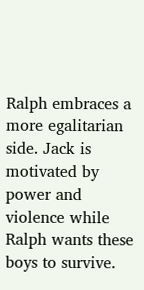Ralph embraces a more egalitarian side. Jack is motivated by power and violence while Ralph wants these boys to survive.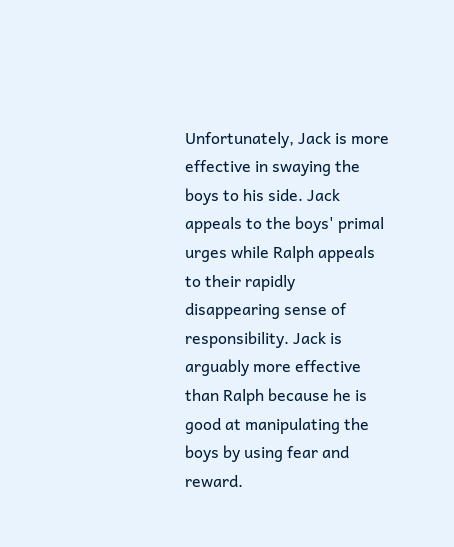Unfortunately, Jack is more effective in swaying the boys to his side. Jack appeals to the boys' primal urges while Ralph appeals to their rapidly disappearing sense of responsibility. Jack is arguably more effective than Ralph because he is good at manipulating the boys by using fear and reward.